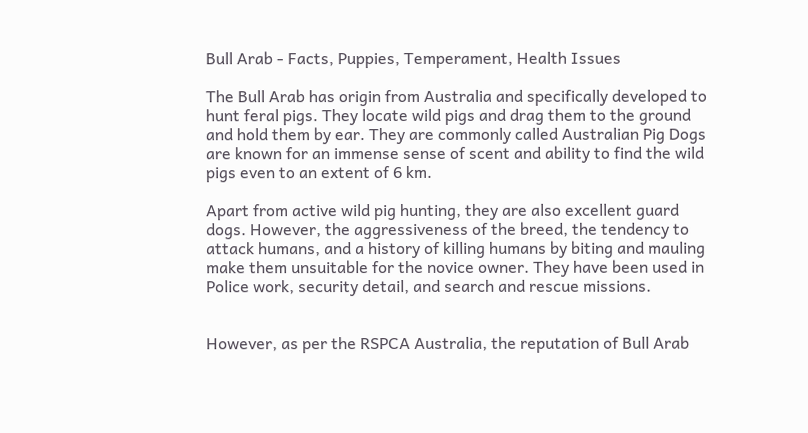Bull Arab - Facts, Puppies, Temperament, Health Issues

The Bull Arab has origin from Australia and specifically developed to hunt feral pigs. They locate wild pigs and drag them to the ground and hold them by ear. They are commonly called Australian Pig Dogs are known for an immense sense of scent and ability to find the wild pigs even to an extent of 6 km.

Apart from active wild pig hunting, they are also excellent guard dogs. However, the aggressiveness of the breed, the tendency to attack humans, and a history of killing humans by biting and mauling make them unsuitable for the novice owner. They have been used in Police work, security detail, and search and rescue missions.


However, as per the RSPCA Australia, the reputation of Bull Arab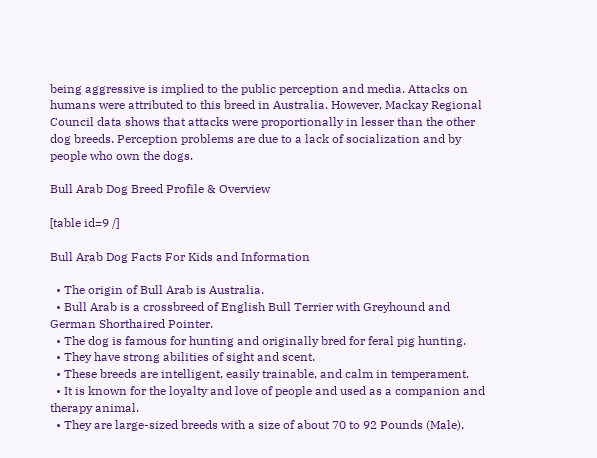being aggressive is implied to the public perception and media. Attacks on humans were attributed to this breed in Australia. However, Mackay Regional Council data shows that attacks were proportionally in lesser than the other dog breeds. Perception problems are due to a lack of socialization and by people who own the dogs.

Bull Arab Dog Breed Profile & Overview

[table id=9 /]

Bull Arab Dog Facts For Kids and Information

  • The origin of Bull Arab is Australia.
  • Bull Arab is a crossbreed of English Bull Terrier with Greyhound and German Shorthaired Pointer.
  • The dog is famous for hunting and originally bred for feral pig hunting.
  • They have strong abilities of sight and scent.
  • These breeds are intelligent, easily trainable, and calm in temperament.
  • It is known for the loyalty and love of people and used as a companion and therapy animal.
  • They are large-sized breeds with a size of about 70 to 92 Pounds (Male),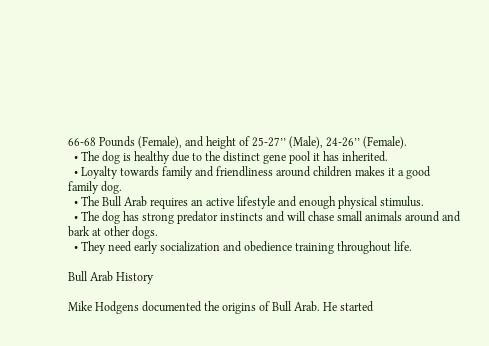66-68 Pounds (Female), and height of 25-27’’ (Male), 24-26’’ (Female).
  • The dog is healthy due to the distinct gene pool it has inherited.
  • Loyalty towards family and friendliness around children makes it a good family dog.
  • The Bull Arab requires an active lifestyle and enough physical stimulus.
  • The dog has strong predator instincts and will chase small animals around and bark at other dogs.
  • They need early socialization and obedience training throughout life.

Bull Arab History

Mike Hodgens documented the origins of Bull Arab. He started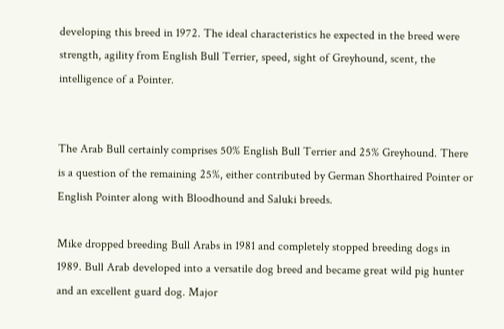developing this breed in 1972. The ideal characteristics he expected in the breed were strength, agility from English Bull Terrier, speed, sight of Greyhound, scent, the intelligence of a Pointer.


The Arab Bull certainly comprises 50% English Bull Terrier and 25% Greyhound. There is a question of the remaining 25%, either contributed by German Shorthaired Pointer or English Pointer along with Bloodhound and Saluki breeds.

Mike dropped breeding Bull Arabs in 1981 and completely stopped breeding dogs in 1989. Bull Arab developed into a versatile dog breed and became great wild pig hunter and an excellent guard dog. Major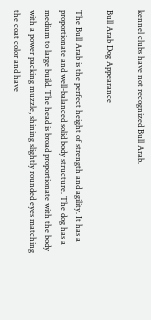kennel clubs have not recognized Bull Arab.

Bull Arab Dog Appearance

The Bull Arab is the perfect height of strength and agility. It has a proportionate and well-balanced solid body structure. The dog has a medium to large build. The head is broad proportionate with the body with a power packing muzzle, shining slightly rounded eyes matching the coat color and have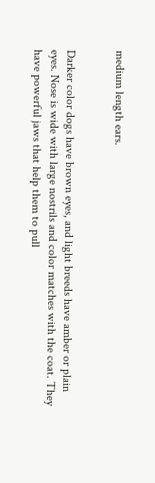medium length ears.


Darker color dogs have brown eyes, and light breeds have amber or plain eyes. Nose is wide with large nostrils and color matches with the coat. They have powerful jaws that help them to pull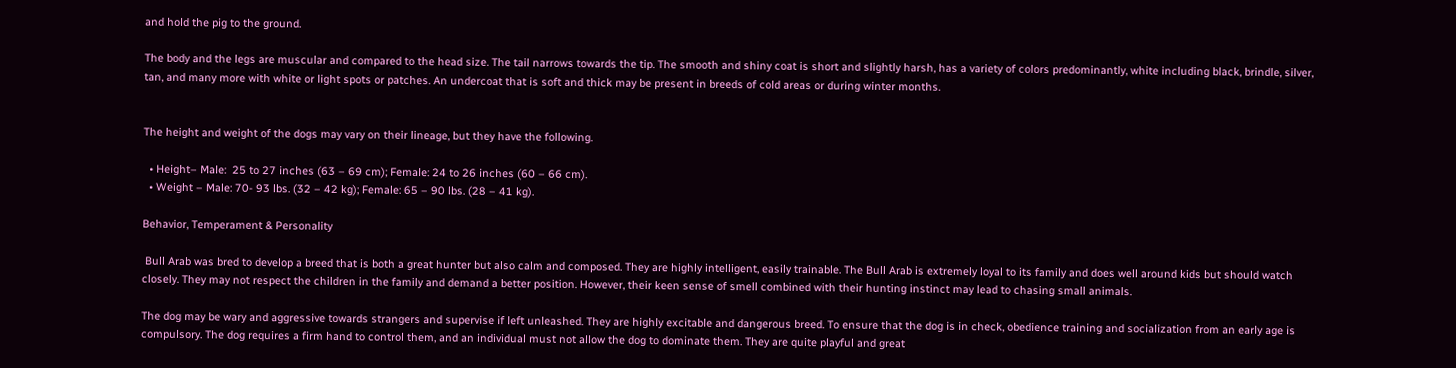and hold the pig to the ground.

The body and the legs are muscular and compared to the head size. The tail narrows towards the tip. The smooth and shiny coat is short and slightly harsh, has a variety of colors predominantly, white including black, brindle, silver, tan, and many more with white or light spots or patches. An undercoat that is soft and thick may be present in breeds of cold areas or during winter months.


The height and weight of the dogs may vary on their lineage, but they have the following.

  • Height– Male:  25 to 27 inches (63 – 69 cm); Female: 24 to 26 inches (60 – 66 cm).
  • Weight – Male: 70- 93 lbs. (32 – 42 kg); Female: 65 – 90 lbs. (28 – 41 kg).

Behavior, Temperament & Personality

 Bull Arab was bred to develop a breed that is both a great hunter but also calm and composed. They are highly intelligent, easily trainable. The Bull Arab is extremely loyal to its family and does well around kids but should watch closely. They may not respect the children in the family and demand a better position. However, their keen sense of smell combined with their hunting instinct may lead to chasing small animals.

The dog may be wary and aggressive towards strangers and supervise if left unleashed. They are highly excitable and dangerous breed. To ensure that the dog is in check, obedience training and socialization from an early age is compulsory. The dog requires a firm hand to control them, and an individual must not allow the dog to dominate them. They are quite playful and great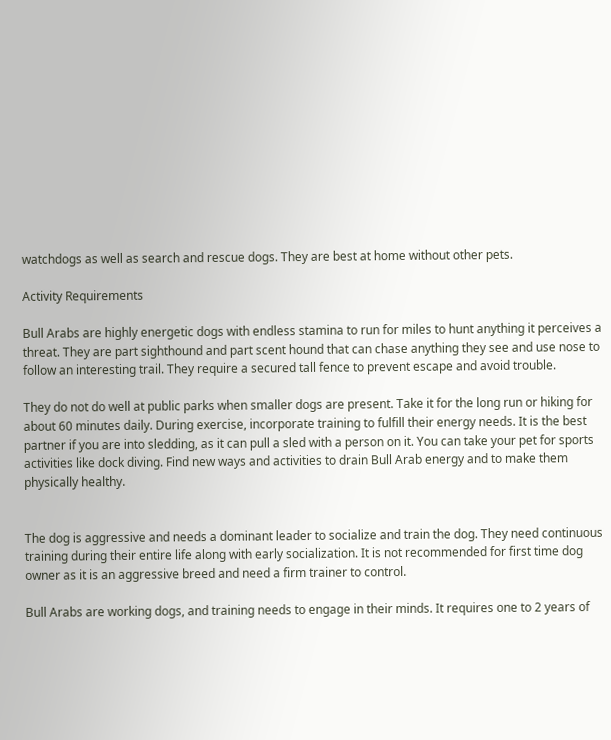watchdogs as well as search and rescue dogs. They are best at home without other pets.

Activity Requirements

Bull Arabs are highly energetic dogs with endless stamina to run for miles to hunt anything it perceives a threat. They are part sighthound and part scent hound that can chase anything they see and use nose to follow an interesting trail. They require a secured tall fence to prevent escape and avoid trouble.

They do not do well at public parks when smaller dogs are present. Take it for the long run or hiking for about 60 minutes daily. During exercise, incorporate training to fulfill their energy needs. It is the best partner if you are into sledding, as it can pull a sled with a person on it. You can take your pet for sports activities like dock diving. Find new ways and activities to drain Bull Arab energy and to make them physically healthy.


The dog is aggressive and needs a dominant leader to socialize and train the dog. They need continuous training during their entire life along with early socialization. It is not recommended for first time dog owner as it is an aggressive breed and need a firm trainer to control.

Bull Arabs are working dogs, and training needs to engage in their minds. It requires one to 2 years of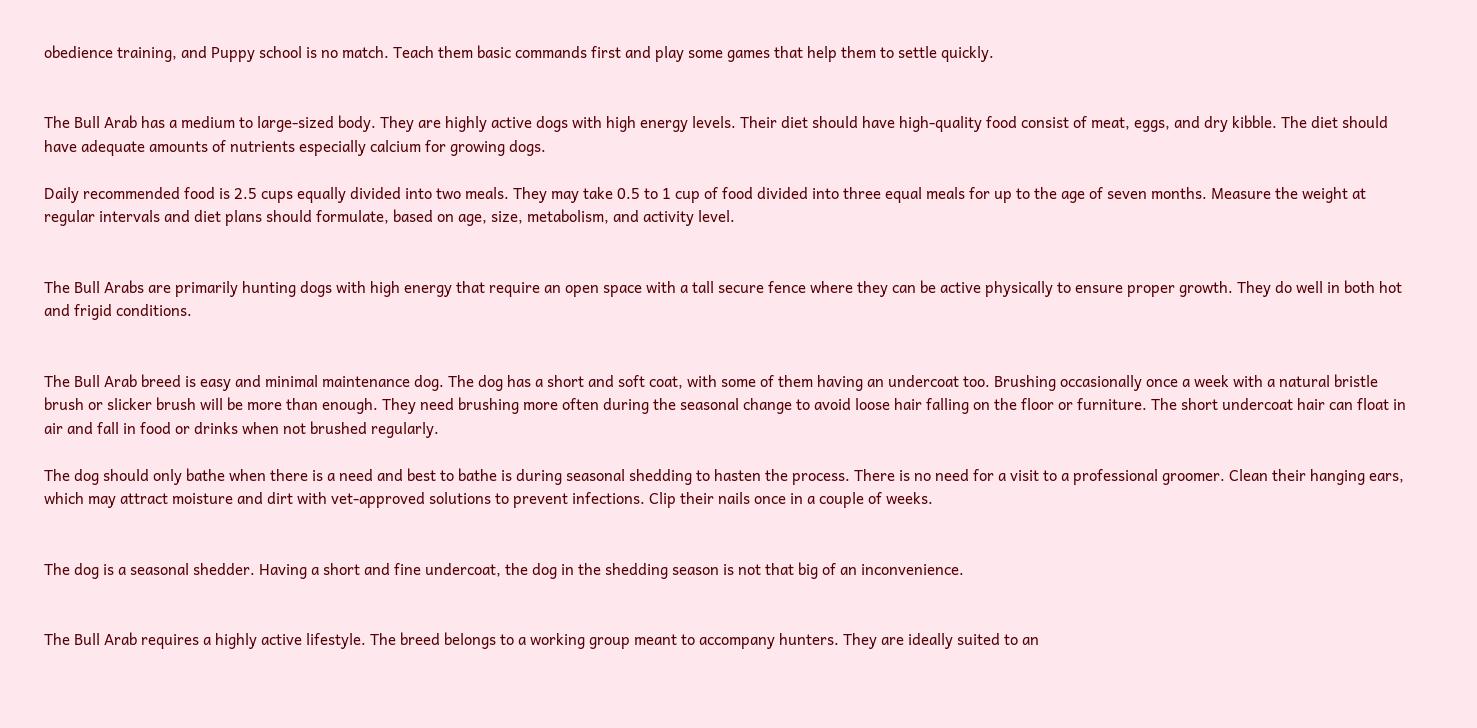obedience training, and Puppy school is no match. Teach them basic commands first and play some games that help them to settle quickly.


The Bull Arab has a medium to large-sized body. They are highly active dogs with high energy levels. Their diet should have high-quality food consist of meat, eggs, and dry kibble. The diet should have adequate amounts of nutrients especially calcium for growing dogs.

Daily recommended food is 2.5 cups equally divided into two meals. They may take 0.5 to 1 cup of food divided into three equal meals for up to the age of seven months. Measure the weight at regular intervals and diet plans should formulate, based on age, size, metabolism, and activity level.


The Bull Arabs are primarily hunting dogs with high energy that require an open space with a tall secure fence where they can be active physically to ensure proper growth. They do well in both hot and frigid conditions.


The Bull Arab breed is easy and minimal maintenance dog. The dog has a short and soft coat, with some of them having an undercoat too. Brushing occasionally once a week with a natural bristle brush or slicker brush will be more than enough. They need brushing more often during the seasonal change to avoid loose hair falling on the floor or furniture. The short undercoat hair can float in air and fall in food or drinks when not brushed regularly.

The dog should only bathe when there is a need and best to bathe is during seasonal shedding to hasten the process. There is no need for a visit to a professional groomer. Clean their hanging ears, which may attract moisture and dirt with vet-approved solutions to prevent infections. Clip their nails once in a couple of weeks.


The dog is a seasonal shedder. Having a short and fine undercoat, the dog in the shedding season is not that big of an inconvenience.


The Bull Arab requires a highly active lifestyle. The breed belongs to a working group meant to accompany hunters. They are ideally suited to an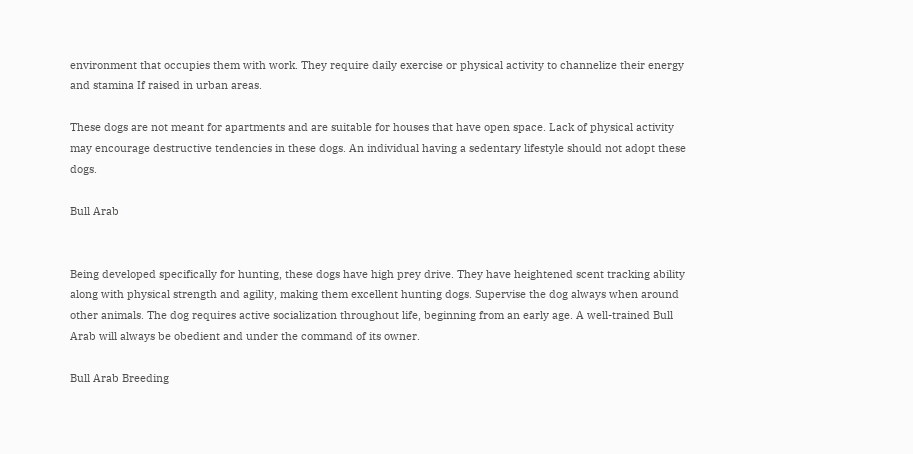environment that occupies them with work. They require daily exercise or physical activity to channelize their energy and stamina If raised in urban areas.

These dogs are not meant for apartments and are suitable for houses that have open space. Lack of physical activity may encourage destructive tendencies in these dogs. An individual having a sedentary lifestyle should not adopt these dogs.

Bull Arab


Being developed specifically for hunting, these dogs have high prey drive. They have heightened scent tracking ability along with physical strength and agility, making them excellent hunting dogs. Supervise the dog always when around other animals. The dog requires active socialization throughout life, beginning from an early age. A well-trained Bull Arab will always be obedient and under the command of its owner.

Bull Arab Breeding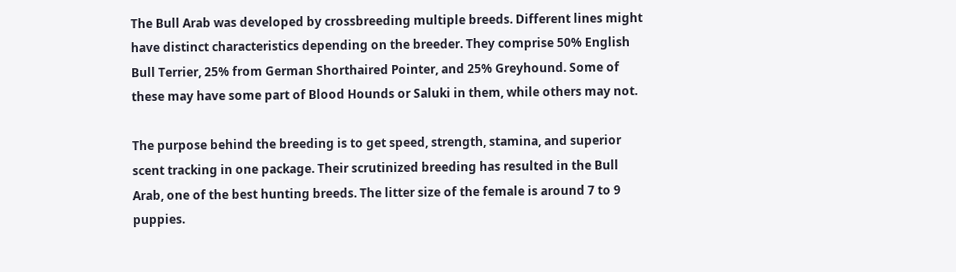The Bull Arab was developed by crossbreeding multiple breeds. Different lines might have distinct characteristics depending on the breeder. They comprise 50% English Bull Terrier, 25% from German Shorthaired Pointer, and 25% Greyhound. Some of these may have some part of Blood Hounds or Saluki in them, while others may not.

The purpose behind the breeding is to get speed, strength, stamina, and superior scent tracking in one package. Their scrutinized breeding has resulted in the Bull Arab, one of the best hunting breeds. The litter size of the female is around 7 to 9 puppies.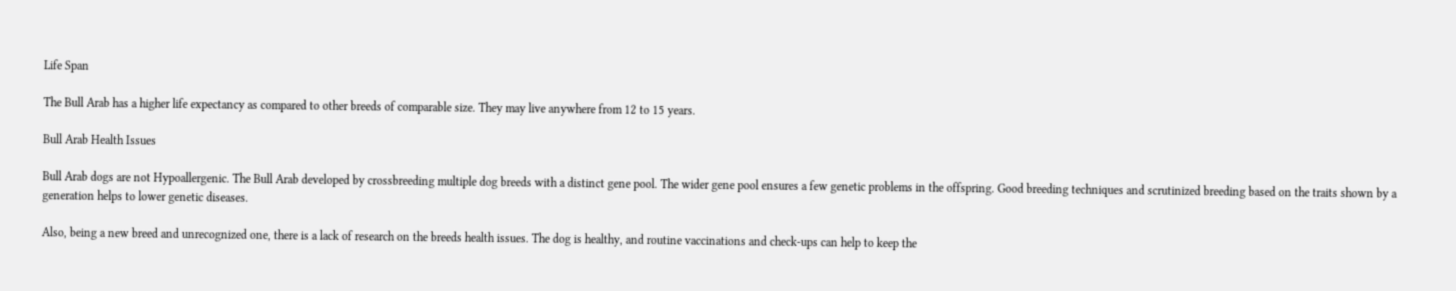Life Span

The Bull Arab has a higher life expectancy as compared to other breeds of comparable size. They may live anywhere from 12 to 15 years.

Bull Arab Health Issues

Bull Arab dogs are not Hypoallergenic. The Bull Arab developed by crossbreeding multiple dog breeds with a distinct gene pool. The wider gene pool ensures a few genetic problems in the offspring. Good breeding techniques and scrutinized breeding based on the traits shown by a generation helps to lower genetic diseases.

Also, being a new breed and unrecognized one, there is a lack of research on the breeds health issues. The dog is healthy, and routine vaccinations and check-ups can help to keep the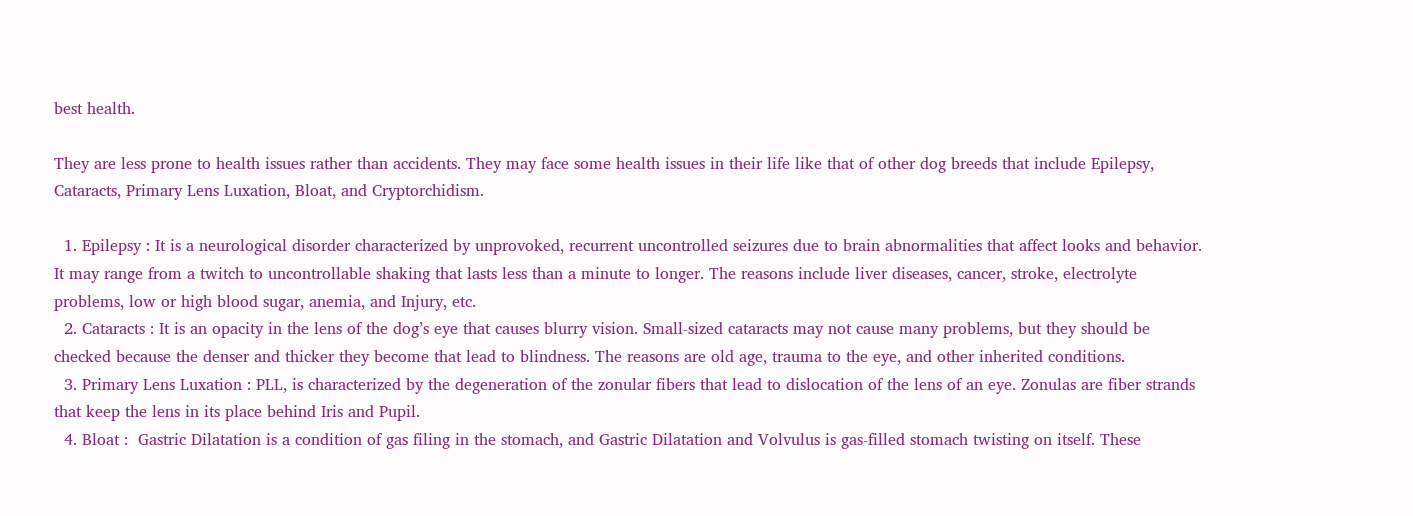best health.

They are less prone to health issues rather than accidents. They may face some health issues in their life like that of other dog breeds that include Epilepsy, Cataracts, Primary Lens Luxation, Bloat, and Cryptorchidism.

  1. Epilepsy : It is a neurological disorder characterized by unprovoked, recurrent uncontrolled seizures due to brain abnormalities that affect looks and behavior. It may range from a twitch to uncontrollable shaking that lasts less than a minute to longer. The reasons include liver diseases, cancer, stroke, electrolyte problems, low or high blood sugar, anemia, and Injury, etc.
  2. Cataracts : It is an opacity in the lens of the dog’s eye that causes blurry vision. Small-sized cataracts may not cause many problems, but they should be checked because the denser and thicker they become that lead to blindness. The reasons are old age, trauma to the eye, and other inherited conditions.
  3. Primary Lens Luxation : PLL, is characterized by the degeneration of the zonular fibers that lead to dislocation of the lens of an eye. Zonulas are fiber strands that keep the lens in its place behind Iris and Pupil.
  4. Bloat :  Gastric Dilatation is a condition of gas filing in the stomach, and Gastric Dilatation and Volvulus is gas-filled stomach twisting on itself. These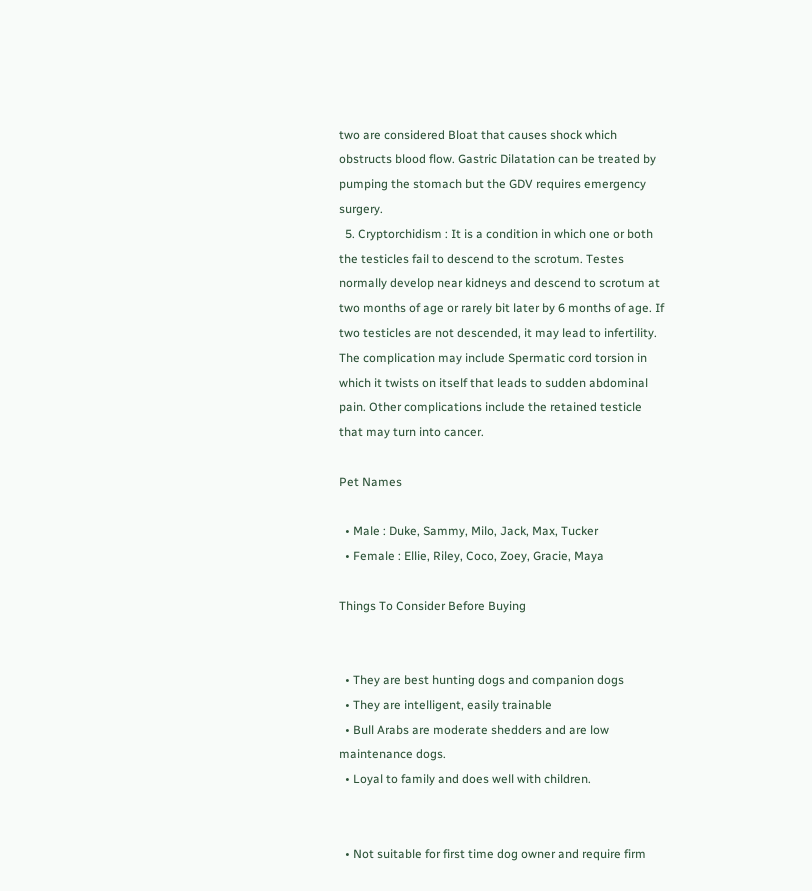two are considered Bloat that causes shock which obstructs blood flow. Gastric Dilatation can be treated by pumping the stomach but the GDV requires emergency surgery.
  5. Cryptorchidism : It is a condition in which one or both the testicles fail to descend to the scrotum. Testes normally develop near kidneys and descend to scrotum at two months of age or rarely bit later by 6 months of age. If two testicles are not descended, it may lead to infertility. The complication may include Spermatic cord torsion in which it twists on itself that leads to sudden abdominal pain. Other complications include the retained testicle that may turn into cancer.

Pet Names

  • Male : Duke, Sammy, Milo, Jack, Max, Tucker
  • Female : Ellie, Riley, Coco, Zoey, Gracie, Maya

Things To Consider Before Buying


  • They are best hunting dogs and companion dogs
  • They are intelligent, easily trainable
  • Bull Arabs are moderate shedders and are low maintenance dogs.
  • Loyal to family and does well with children.


  • Not suitable for first time dog owner and require firm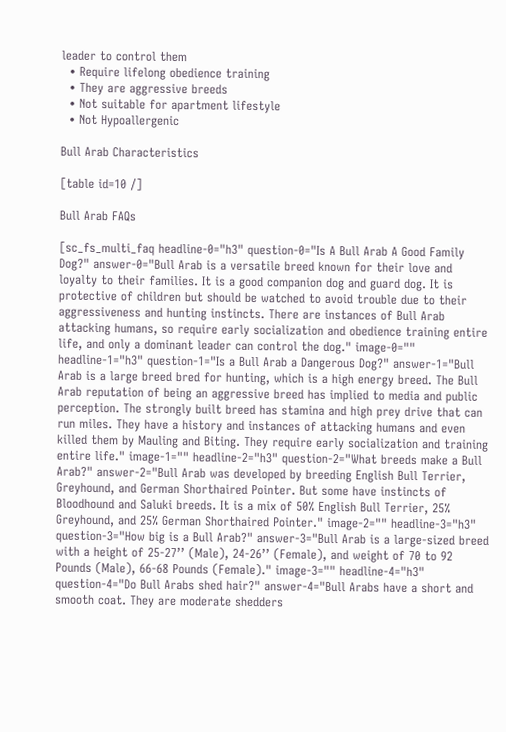leader to control them
  • Require lifelong obedience training
  • They are aggressive breeds
  • Not suitable for apartment lifestyle
  • Not Hypoallergenic

Bull Arab Characteristics

[table id=10 /]

Bull Arab FAQs

[sc_fs_multi_faq headline-0="h3" question-0="Is A Bull Arab A Good Family Dog?" answer-0="Bull Arab is a versatile breed known for their love and loyalty to their families. It is a good companion dog and guard dog. It is protective of children but should be watched to avoid trouble due to their aggressiveness and hunting instincts. There are instances of Bull Arab attacking humans, so require early socialization and obedience training entire life, and only a dominant leader can control the dog." image-0="" headline-1="h3" question-1="Is a Bull Arab a Dangerous Dog?" answer-1="Bull Arab is a large breed bred for hunting, which is a high energy breed. The Bull Arab reputation of being an aggressive breed has implied to media and public perception. The strongly built breed has stamina and high prey drive that can run miles. They have a history and instances of attacking humans and even killed them by Mauling and Biting. They require early socialization and training entire life." image-1="" headline-2="h3" question-2="What breeds make a Bull Arab?" answer-2="Bull Arab was developed by breeding English Bull Terrier, Greyhound, and German Shorthaired Pointer. But some have instincts of Bloodhound and Saluki breeds. It is a mix of 50% English Bull Terrier, 25% Greyhound, and 25% German Shorthaired Pointer." image-2="" headline-3="h3" question-3="How big is a Bull Arab?" answer-3="Bull Arab is a large-sized breed with a height of 25-27’’ (Male), 24-26’’ (Female), and weight of 70 to 92 Pounds (Male), 66-68 Pounds (Female)." image-3="" headline-4="h3" question-4="Do Bull Arabs shed hair?" answer-4="Bull Arabs have a short and smooth coat. They are moderate shedders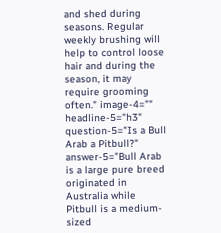and shed during seasons. Regular weekly brushing will help to control loose hair and during the season, it may require grooming often." image-4="" headline-5="h3" question-5="Is a Bull Arab a Pitbull?" answer-5="Bull Arab is a large pure breed originated in Australia while Pitbull is a medium-sized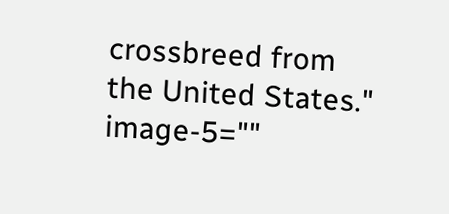crossbreed from the United States." image-5=""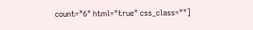count="6" html="true" css_class=""]